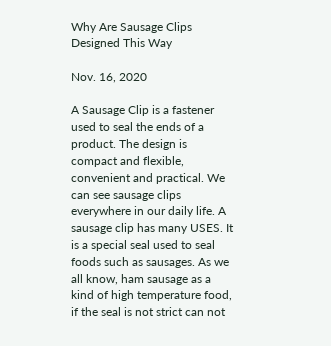Why Are Sausage Clips Designed This Way

Nov. 16, 2020

A Sausage Clip is a fastener used to seal the ends of a product. The design is compact and flexible, convenient and practical. We can see sausage clips everywhere in our daily life. A sausage clip has many USES. It is a special seal used to seal foods such as sausages. As we all know, ham sausage as a kind of high temperature food, if the seal is not strict can not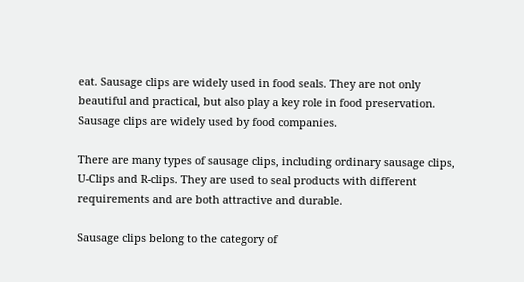eat. Sausage clips are widely used in food seals. They are not only beautiful and practical, but also play a key role in food preservation. Sausage clips are widely used by food companies.

There are many types of sausage clips, including ordinary sausage clips, U-Clips and R-clips. They are used to seal products with different requirements and are both attractive and durable.

Sausage clips belong to the category of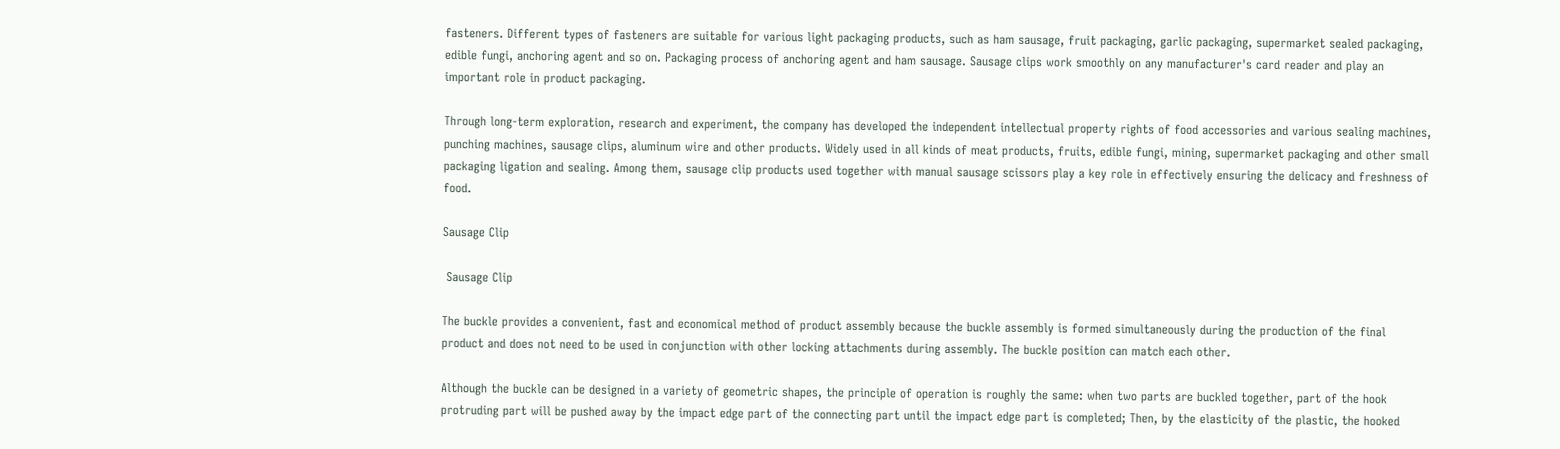fasteners. Different types of fasteners are suitable for various light packaging products, such as ham sausage, fruit packaging, garlic packaging, supermarket sealed packaging, edible fungi, anchoring agent and so on. Packaging process of anchoring agent and ham sausage. Sausage clips work smoothly on any manufacturer's card reader and play an important role in product packaging.

Through long-term exploration, research and experiment, the company has developed the independent intellectual property rights of food accessories and various sealing machines, punching machines, sausage clips, aluminum wire and other products. Widely used in all kinds of meat products, fruits, edible fungi, mining, supermarket packaging and other small packaging ligation and sealing. Among them, sausage clip products used together with manual sausage scissors play a key role in effectively ensuring the delicacy and freshness of food.

Sausage Clip

 Sausage Clip

The buckle provides a convenient, fast and economical method of product assembly because the buckle assembly is formed simultaneously during the production of the final product and does not need to be used in conjunction with other locking attachments during assembly. The buckle position can match each other.

Although the buckle can be designed in a variety of geometric shapes, the principle of operation is roughly the same: when two parts are buckled together, part of the hook protruding part will be pushed away by the impact edge part of the connecting part until the impact edge part is completed; Then, by the elasticity of the plastic, the hooked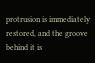protrusion is immediately restored, and the groove behind it is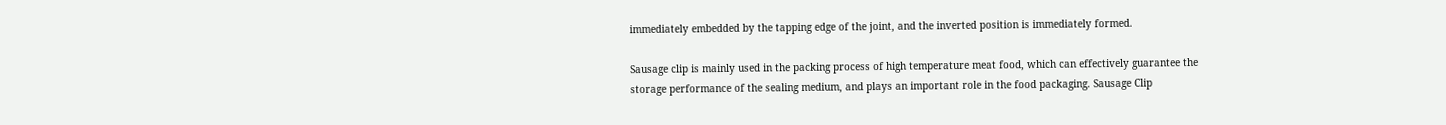immediately embedded by the tapping edge of the joint, and the inverted position is immediately formed.

Sausage clip is mainly used in the packing process of high temperature meat food, which can effectively guarantee the storage performance of the sealing medium, and plays an important role in the food packaging. Sausage Clip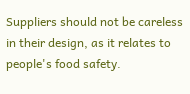Suppliers should not be careless in their design, as it relates to people's food safety.